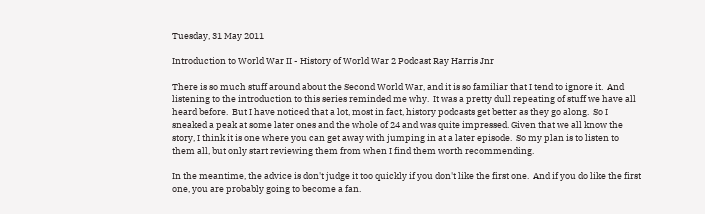Tuesday, 31 May 2011

Introduction to World War II - History of World War 2 Podcast Ray Harris Jnr

There is so much stuff around about the Second World War, and it is so familiar that I tend to ignore it.  And listening to the introduction to this series reminded me why.  It was a pretty dull repeating of stuff we have all heard before.  But I have noticed that a lot, most in fact, history podcasts get better as they go along.  So I sneaked a peak at some later ones and the whole of 24 and was quite impressed. Given that we all know the story, I think it is one where you can get away with jumping in at a later episode.  So my plan is to listen to them all, but only start reviewing them from when I find them worth recommending.

In the meantime, the advice is don't judge it too quickly if you don't like the first one.  And if you do like the first one, you are probably going to become a fan.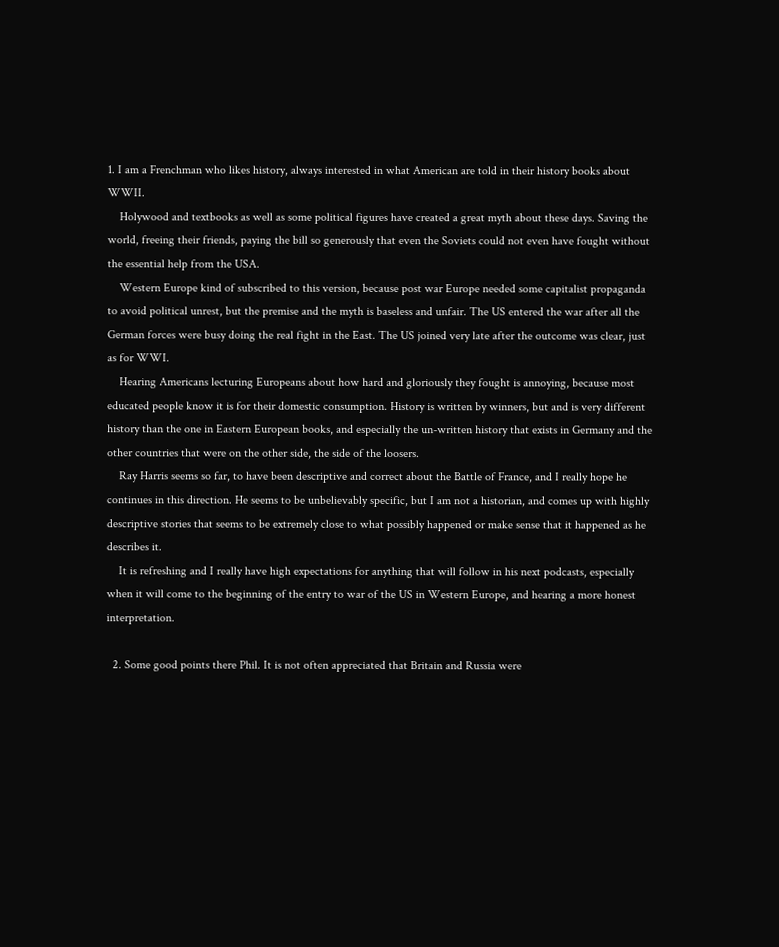1. I am a Frenchman who likes history, always interested in what American are told in their history books about WWII.
    Holywood and textbooks as well as some political figures have created a great myth about these days. Saving the world, freeing their friends, paying the bill so generously that even the Soviets could not even have fought without the essential help from the USA.
    Western Europe kind of subscribed to this version, because post war Europe needed some capitalist propaganda to avoid political unrest, but the premise and the myth is baseless and unfair. The US entered the war after all the German forces were busy doing the real fight in the East. The US joined very late after the outcome was clear, just as for WWI.
    Hearing Americans lecturing Europeans about how hard and gloriously they fought is annoying, because most educated people know it is for their domestic consumption. History is written by winners, but and is very different history than the one in Eastern European books, and especially the un-written history that exists in Germany and the other countries that were on the other side, the side of the loosers.
    Ray Harris seems so far, to have been descriptive and correct about the Battle of France, and I really hope he continues in this direction. He seems to be unbelievably specific, but I am not a historian, and comes up with highly descriptive stories that seems to be extremely close to what possibly happened or make sense that it happened as he describes it.
    It is refreshing and I really have high expectations for anything that will follow in his next podcasts, especially when it will come to the beginning of the entry to war of the US in Western Europe, and hearing a more honest interpretation.

  2. Some good points there Phil. It is not often appreciated that Britain and Russia were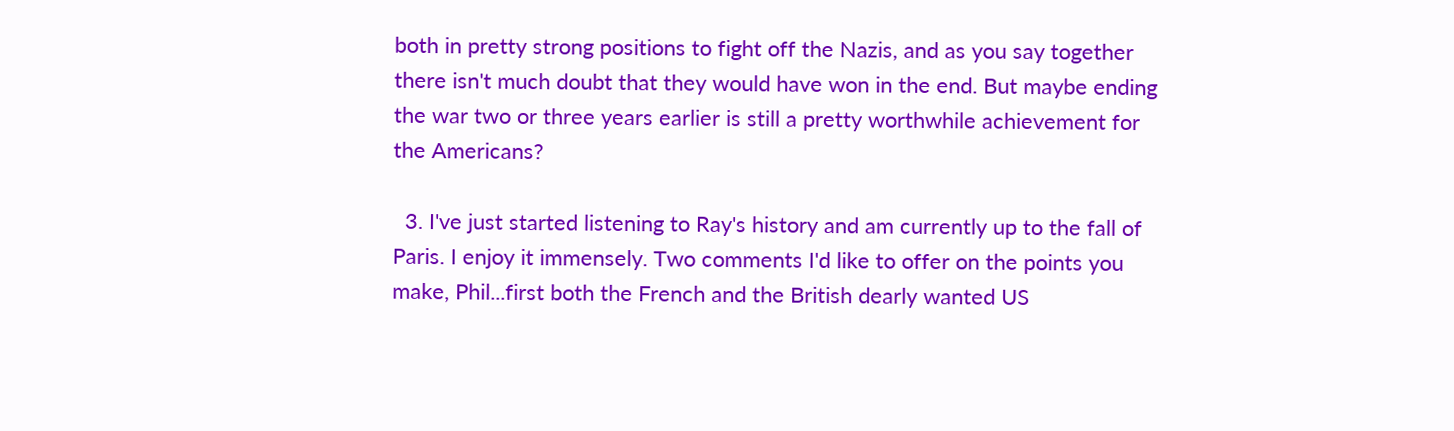both in pretty strong positions to fight off the Nazis, and as you say together there isn't much doubt that they would have won in the end. But maybe ending the war two or three years earlier is still a pretty worthwhile achievement for the Americans?

  3. I've just started listening to Ray's history and am currently up to the fall of Paris. I enjoy it immensely. Two comments I'd like to offer on the points you make, Phil...first both the French and the British dearly wanted US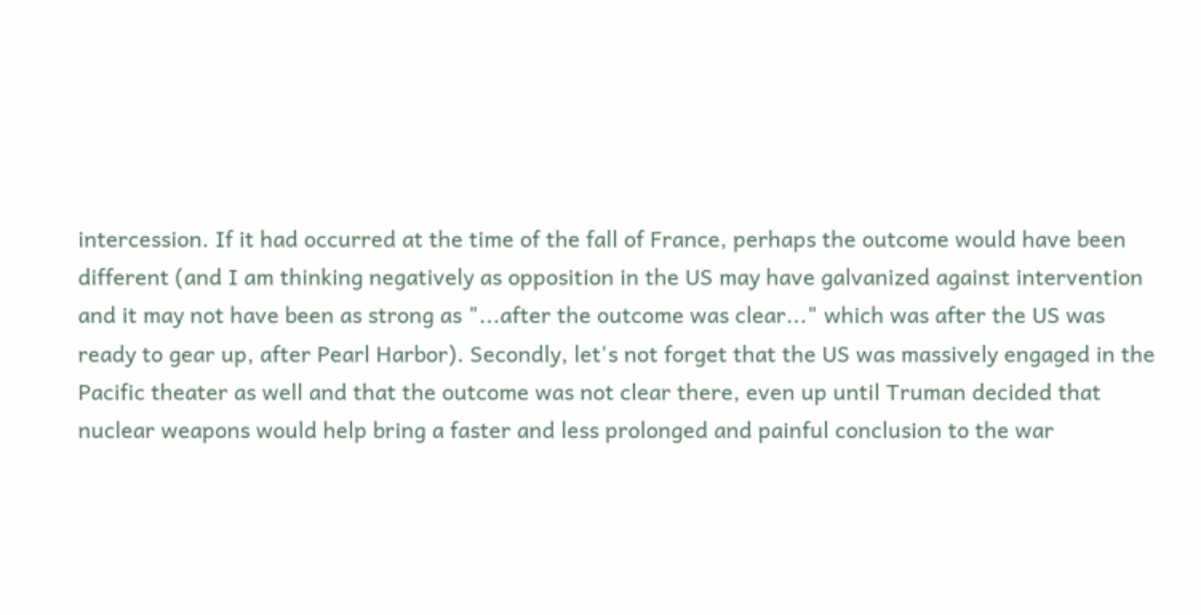intercession. If it had occurred at the time of the fall of France, perhaps the outcome would have been different (and I am thinking negatively as opposition in the US may have galvanized against intervention and it may not have been as strong as "...after the outcome was clear..." which was after the US was ready to gear up, after Pearl Harbor). Secondly, let's not forget that the US was massively engaged in the Pacific theater as well and that the outcome was not clear there, even up until Truman decided that nuclear weapons would help bring a faster and less prolonged and painful conclusion to the war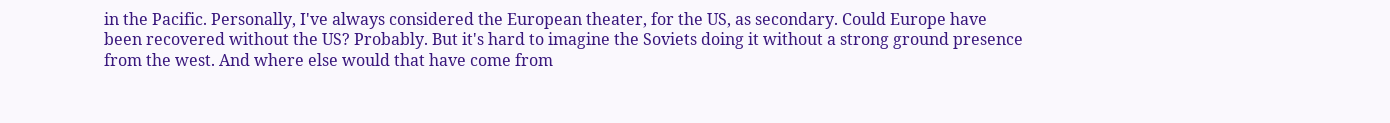in the Pacific. Personally, I've always considered the European theater, for the US, as secondary. Could Europe have been recovered without the US? Probably. But it's hard to imagine the Soviets doing it without a strong ground presence from the west. And where else would that have come from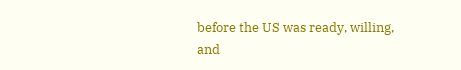before the US was ready, willing, and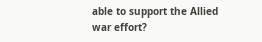able to support the Allied war effort?